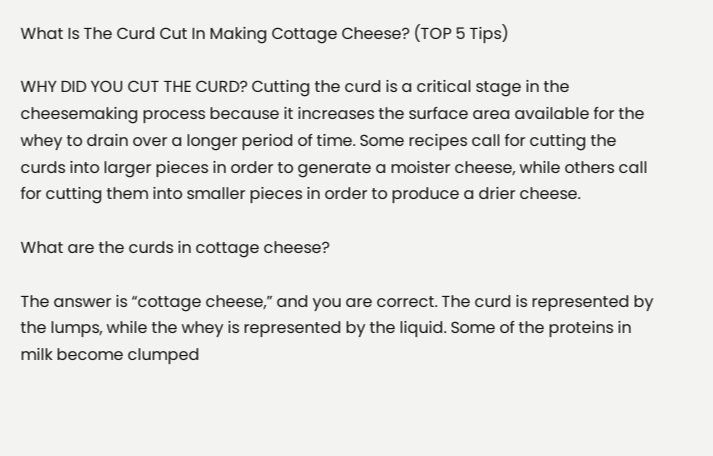What Is The Curd Cut In Making Cottage Cheese? (TOP 5 Tips)

WHY DID YOU CUT THE CURD? Cutting the curd is a critical stage in the cheesemaking process because it increases the surface area available for the whey to drain over a longer period of time. Some recipes call for cutting the curds into larger pieces in order to generate a moister cheese, while others call for cutting them into smaller pieces in order to produce a drier cheese.

What are the curds in cottage cheese?

The answer is “cottage cheese,” and you are correct. The curd is represented by the lumps, while the whey is represented by the liquid. Some of the proteins in milk become clumped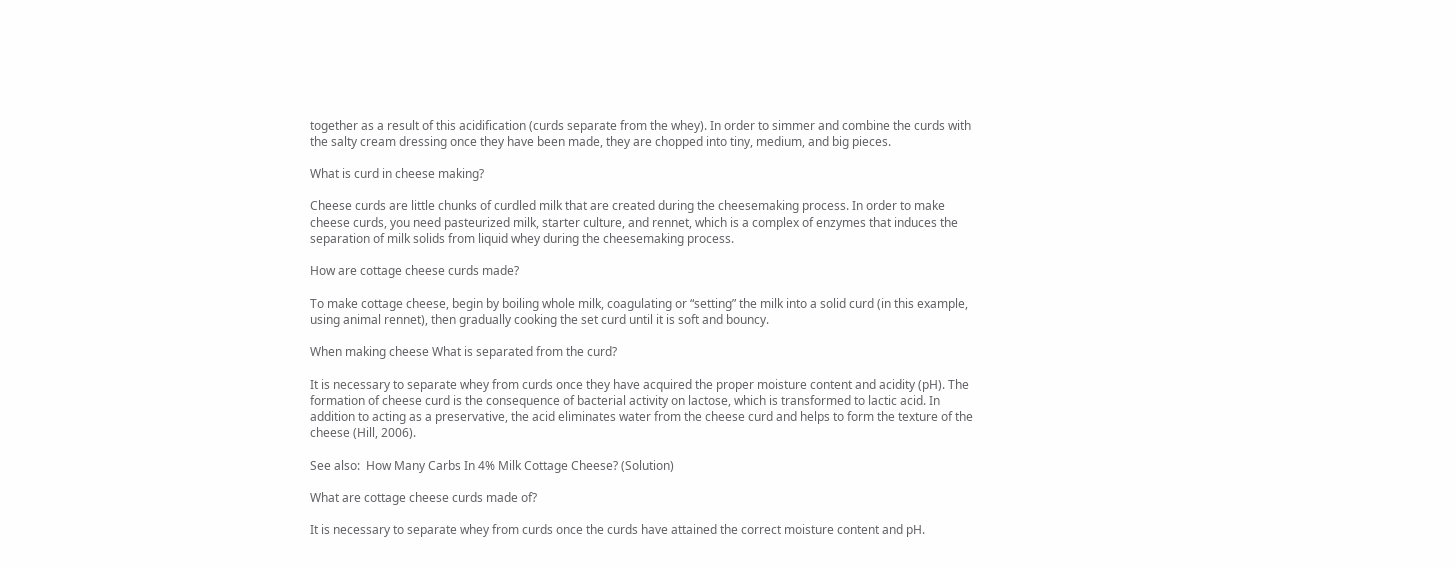together as a result of this acidification (curds separate from the whey). In order to simmer and combine the curds with the salty cream dressing once they have been made, they are chopped into tiny, medium, and big pieces.

What is curd in cheese making?

Cheese curds are little chunks of curdled milk that are created during the cheesemaking process. In order to make cheese curds, you need pasteurized milk, starter culture, and rennet, which is a complex of enzymes that induces the separation of milk solids from liquid whey during the cheesemaking process.

How are cottage cheese curds made?

To make cottage cheese, begin by boiling whole milk, coagulating or “setting” the milk into a solid curd (in this example, using animal rennet), then gradually cooking the set curd until it is soft and bouncy.

When making cheese What is separated from the curd?

It is necessary to separate whey from curds once they have acquired the proper moisture content and acidity (pH). The formation of cheese curd is the consequence of bacterial activity on lactose, which is transformed to lactic acid. In addition to acting as a preservative, the acid eliminates water from the cheese curd and helps to form the texture of the cheese (Hill, 2006).

See also:  How Many Carbs In 4% Milk Cottage Cheese? (Solution)

What are cottage cheese curds made of?

It is necessary to separate whey from curds once the curds have attained the correct moisture content and pH.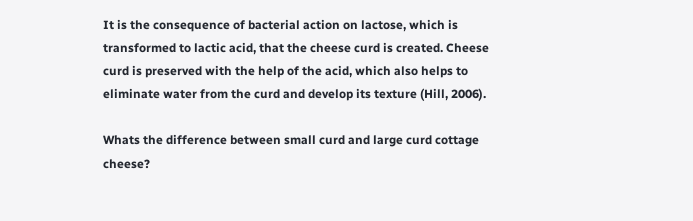It is the consequence of bacterial action on lactose, which is transformed to lactic acid, that the cheese curd is created. Cheese curd is preserved with the help of the acid, which also helps to eliminate water from the curd and develop its texture (Hill, 2006).

Whats the difference between small curd and large curd cottage cheese?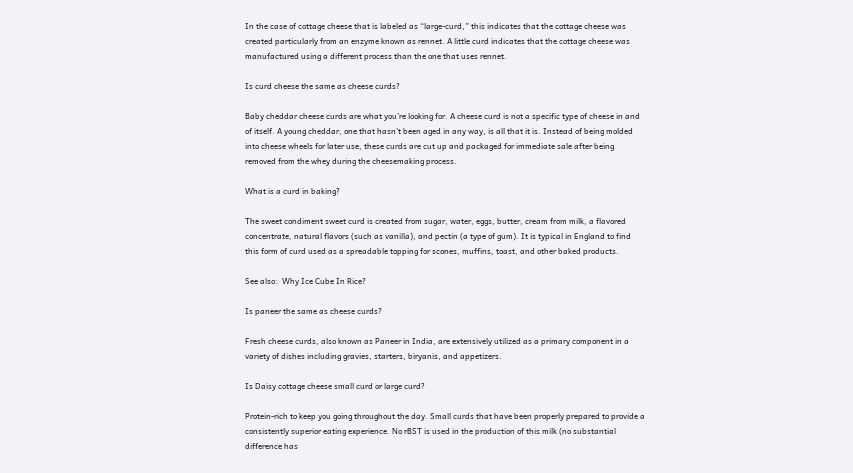In the case of cottage cheese that is labeled as “large-curd,” this indicates that the cottage cheese was created particularly from an enzyme known as rennet. A little curd indicates that the cottage cheese was manufactured using a different process than the one that uses rennet.

Is curd cheese the same as cheese curds?

Baby cheddar cheese curds are what you’re looking for. A cheese curd is not a specific type of cheese in and of itself. A young cheddar, one that hasn’t been aged in any way, is all that it is. Instead of being molded into cheese wheels for later use, these curds are cut up and packaged for immediate sale after being removed from the whey during the cheesemaking process.

What is a curd in baking?

The sweet condiment sweet curd is created from sugar, water, eggs, butter, cream from milk, a flavored concentrate, natural flavors (such as vanilla), and pectin (a type of gum). It is typical in England to find this form of curd used as a spreadable topping for scones, muffins, toast, and other baked products.

See also:  Why Ice Cube In Rice?

Is paneer the same as cheese curds?

Fresh cheese curds, also known as Paneer in India, are extensively utilized as a primary component in a variety of dishes including gravies, starters, biryanis, and appetizers.

Is Daisy cottage cheese small curd or large curd?

Protein-rich to keep you going throughout the day. Small curds that have been properly prepared to provide a consistently superior eating experience. No rBST is used in the production of this milk (no substantial difference has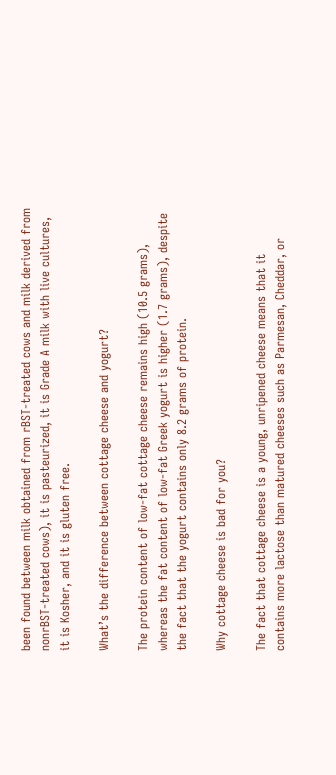been found between milk obtained from rBST-treated cows and milk derived from nonrBST-treated cows), it is pasteurized, it is Grade A milk with live cultures, it is Kosher, and it is gluten free.

What’s the difference between cottage cheese and yogurt?

The protein content of low-fat cottage cheese remains high (10.5 grams), whereas the fat content of low-fat Greek yogurt is higher (1.7 grams), despite the fact that the yogurt contains only 8.2 grams of protein.

Why cottage cheese is bad for you?

The fact that cottage cheese is a young, unripened cheese means that it contains more lactose than matured cheeses such as Parmesan, Cheddar, or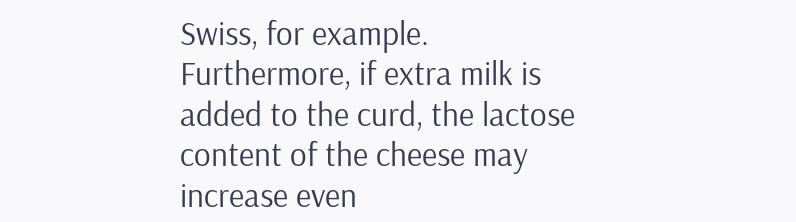Swiss, for example. Furthermore, if extra milk is added to the curd, the lactose content of the cheese may increase even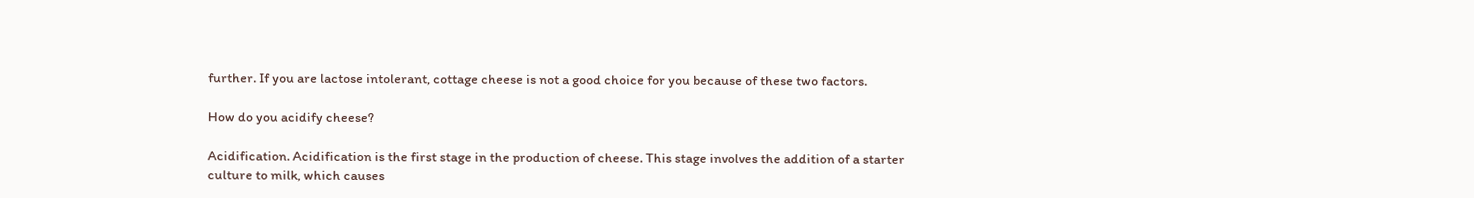further. If you are lactose intolerant, cottage cheese is not a good choice for you because of these two factors.

How do you acidify cheese?

Acidification. Acidification is the first stage in the production of cheese. This stage involves the addition of a starter culture to milk, which causes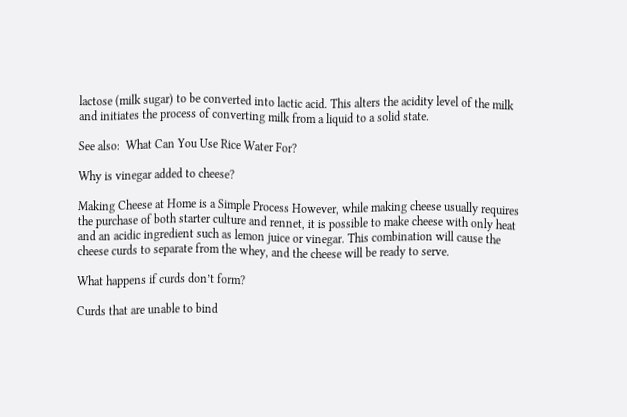lactose (milk sugar) to be converted into lactic acid. This alters the acidity level of the milk and initiates the process of converting milk from a liquid to a solid state.

See also:  What Can You Use Rice Water For?

Why is vinegar added to cheese?

Making Cheese at Home is a Simple Process However, while making cheese usually requires the purchase of both starter culture and rennet, it is possible to make cheese with only heat and an acidic ingredient such as lemon juice or vinegar. This combination will cause the cheese curds to separate from the whey, and the cheese will be ready to serve.

What happens if curds don’t form?

Curds that are unable to bind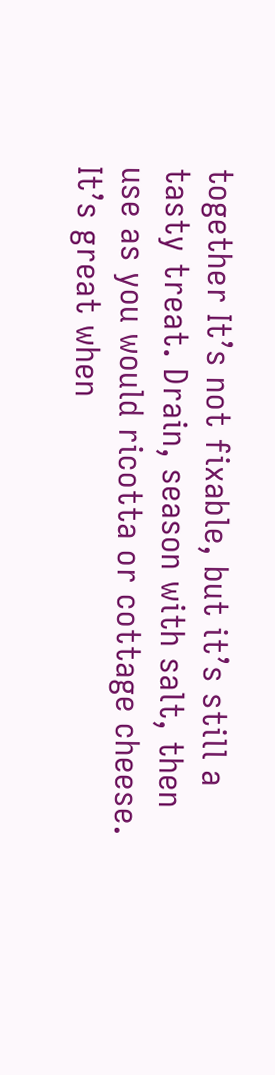together It’s not fixable, but it’s still a tasty treat. Drain, season with salt, then use as you would ricotta or cottage cheese. It’s great when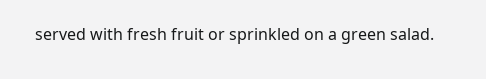served with fresh fruit or sprinkled on a green salad.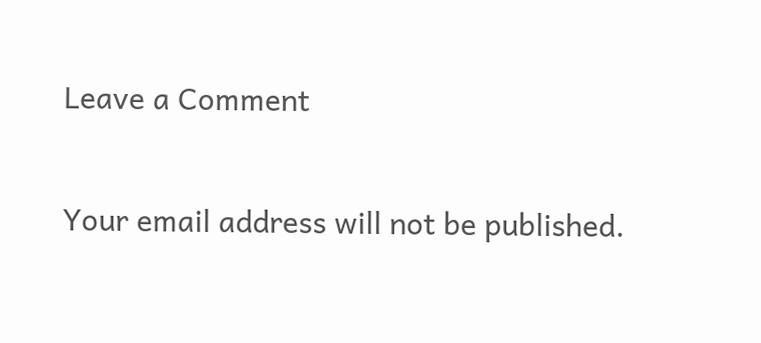Leave a Comment

Your email address will not be published.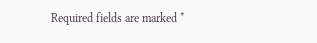Required fields are marked *